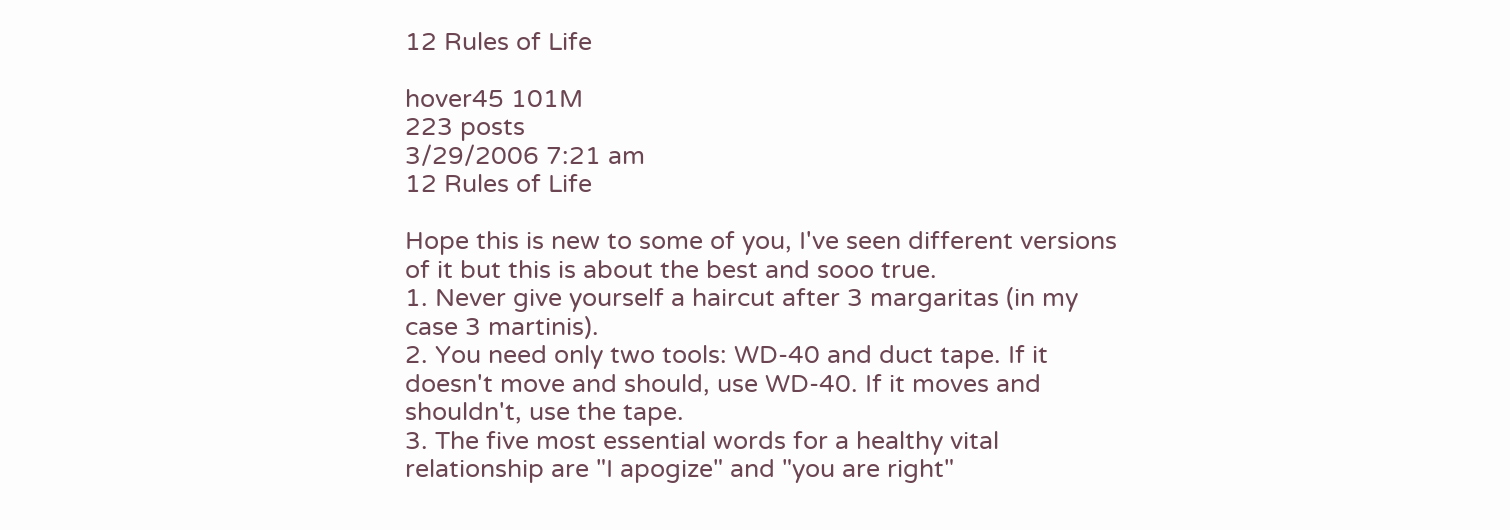12 Rules of Life

hover45 101M
223 posts
3/29/2006 7:21 am
12 Rules of Life

Hope this is new to some of you, I've seen different versions of it but this is about the best and sooo true.
1. Never give yourself a haircut after 3 margaritas (in my case 3 martinis).
2. You need only two tools: WD-40 and duct tape. If it doesn't move and should, use WD-40. If it moves and shouldn't, use the tape.
3. The five most essential words for a healthy vital relationship are "I apogize" and "you are right"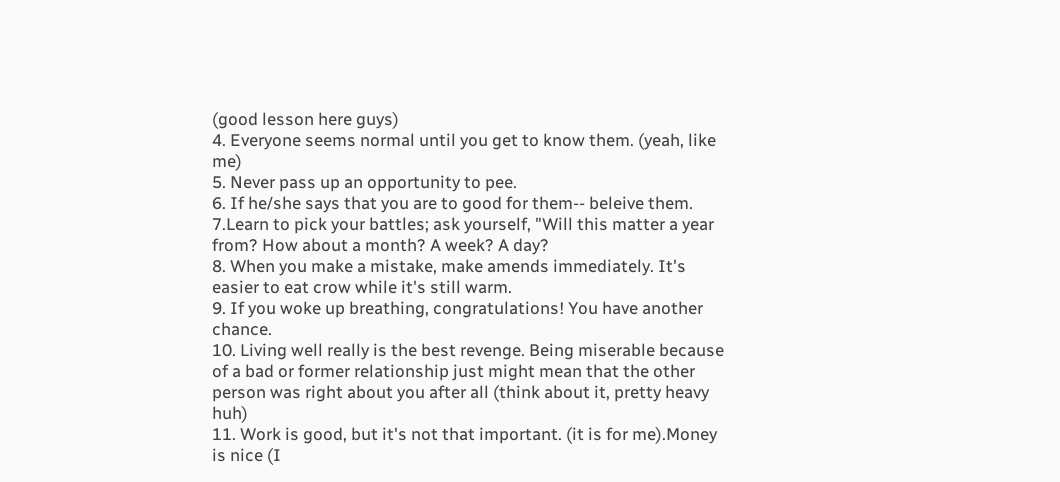(good lesson here guys)
4. Everyone seems normal until you get to know them. (yeah, like me)
5. Never pass up an opportunity to pee.
6. If he/she says that you are to good for them-- beleive them.
7.Learn to pick your battles; ask yourself, "Will this matter a year from? How about a month? A week? A day?
8. When you make a mistake, make amends immediately. It's easier to eat crow while it's still warm.
9. If you woke up breathing, congratulations! You have another chance.
10. Living well really is the best revenge. Being miserable because of a bad or former relationship just might mean that the other person was right about you after all (think about it, pretty heavy huh)
11. Work is good, but it's not that important. (it is for me).Money is nice (I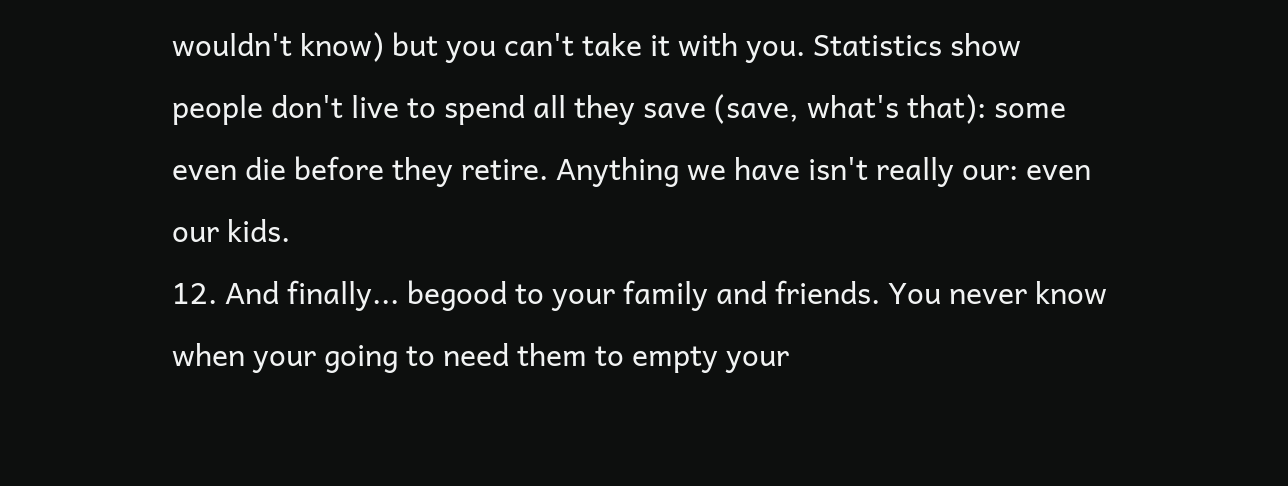wouldn't know) but you can't take it with you. Statistics show people don't live to spend all they save (save, what's that): some even die before they retire. Anything we have isn't really our: even our kids.
12. And finally... begood to your family and friends. You never know when your going to need them to empty your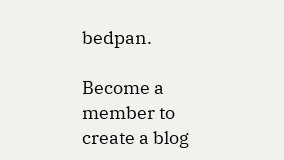bedpan.

Become a member to create a blog